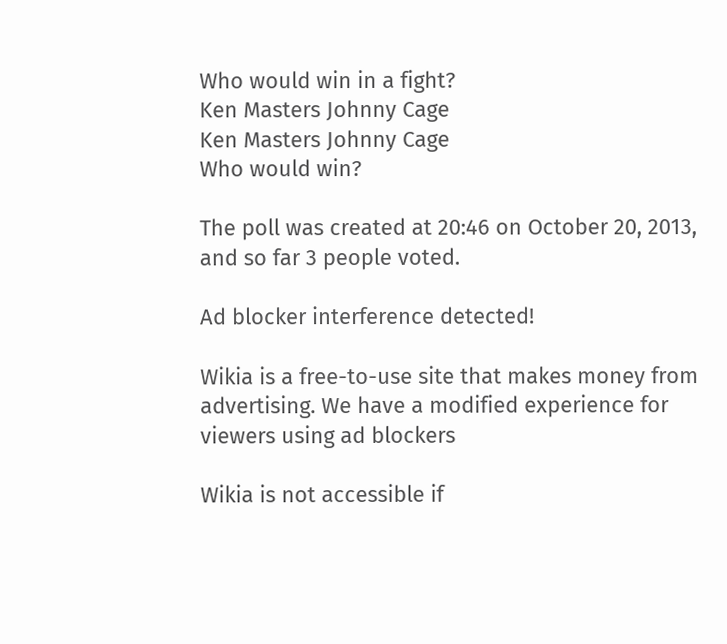Who would win in a fight?
Ken Masters Johnny Cage
Ken Masters Johnny Cage
Who would win?

The poll was created at 20:46 on October 20, 2013, and so far 3 people voted.

Ad blocker interference detected!

Wikia is a free-to-use site that makes money from advertising. We have a modified experience for viewers using ad blockers

Wikia is not accessible if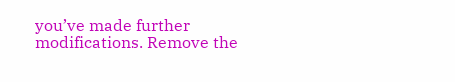you’ve made further modifications. Remove the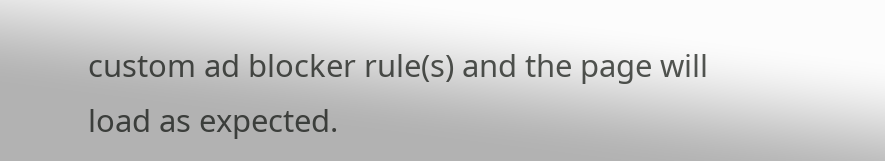custom ad blocker rule(s) and the page will load as expected.